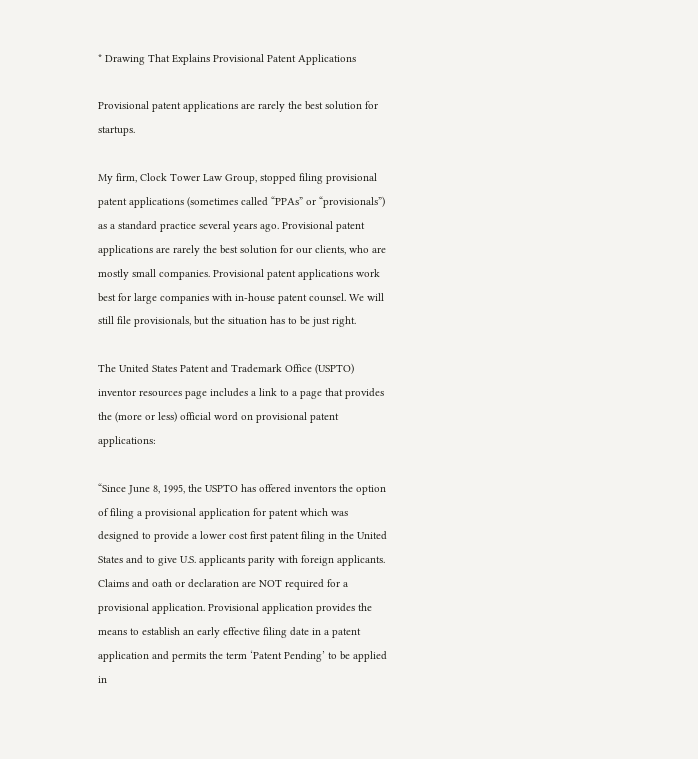* Drawing That Explains Provisional Patent Applications

Provisional patent applications are rarely the best solution for startups.

My firm, Clock Tower Law Group, stopped filing provisional patent applications (sometimes called “PPAs” or “provisionals”) as a standard practice several years ago. Provisional patent applications are rarely the best solution for our clients, who are mostly small companies. Provisional patent applications work best for large companies with in-house patent counsel. We will still file provisionals, but the situation has to be just right.

The United States Patent and Trademark Office (USPTO) inventor resources page includes a link to a page that provides the (more or less) official word on provisional patent applications:

“Since June 8, 1995, the USPTO has offered inventors the option of filing a provisional application for patent which was designed to provide a lower cost first patent filing in the United States and to give U.S. applicants parity with foreign applicants. Claims and oath or declaration are NOT required for a provisional application. Provisional application provides the means to establish an early effective filing date in a patent application and permits the term ‘Patent Pending’ to be applied in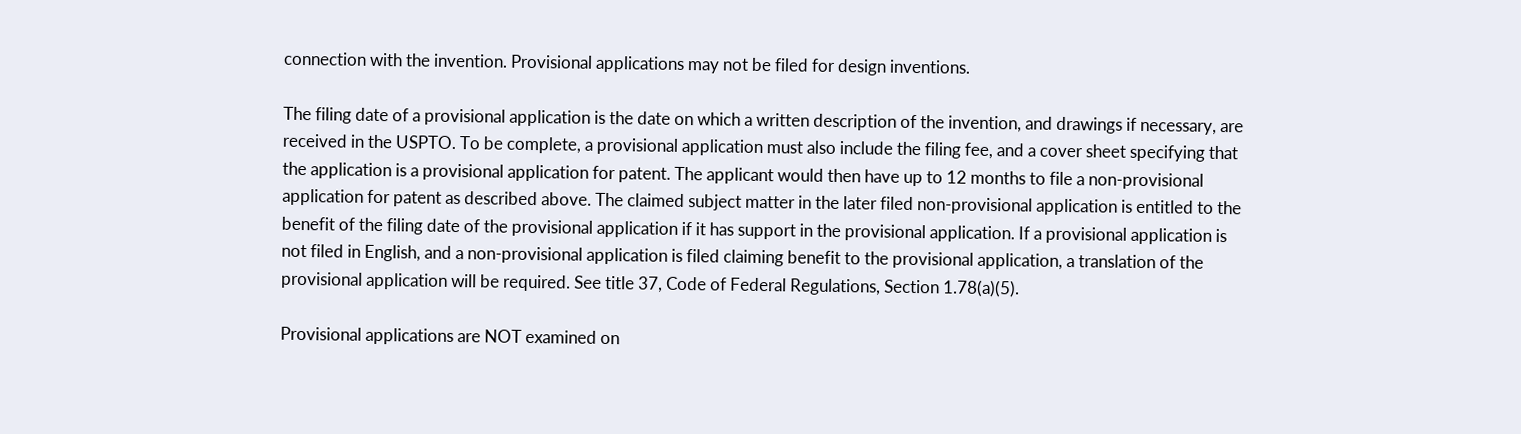connection with the invention. Provisional applications may not be filed for design inventions.

The filing date of a provisional application is the date on which a written description of the invention, and drawings if necessary, are received in the USPTO. To be complete, a provisional application must also include the filing fee, and a cover sheet specifying that the application is a provisional application for patent. The applicant would then have up to 12 months to file a non-provisional application for patent as described above. The claimed subject matter in the later filed non-provisional application is entitled to the benefit of the filing date of the provisional application if it has support in the provisional application. If a provisional application is not filed in English, and a non-provisional application is filed claiming benefit to the provisional application, a translation of the provisional application will be required. See title 37, Code of Federal Regulations, Section 1.78(a)(5).

Provisional applications are NOT examined on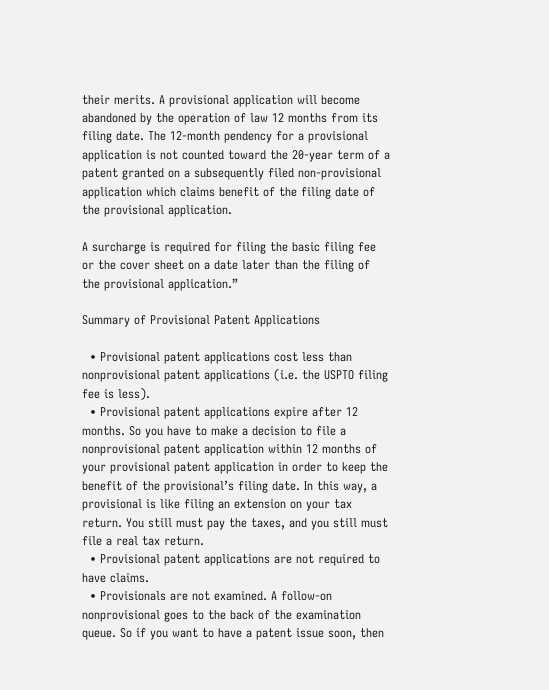their merits. A provisional application will become abandoned by the operation of law 12 months from its filing date. The 12-month pendency for a provisional application is not counted toward the 20-year term of a patent granted on a subsequently filed non-provisional application which claims benefit of the filing date of the provisional application.

A surcharge is required for filing the basic filing fee or the cover sheet on a date later than the filing of the provisional application.”

Summary of Provisional Patent Applications

  • Provisional patent applications cost less than nonprovisional patent applications (i.e. the USPTO filing fee is less).
  • Provisional patent applications expire after 12 months. So you have to make a decision to file a nonprovisional patent application within 12 months of your provisional patent application in order to keep the benefit of the provisional’s filing date. In this way, a provisional is like filing an extension on your tax return. You still must pay the taxes, and you still must file a real tax return.
  • Provisional patent applications are not required to have claims.
  • Provisionals are not examined. A follow-on nonprovisional goes to the back of the examination queue. So if you want to have a patent issue soon, then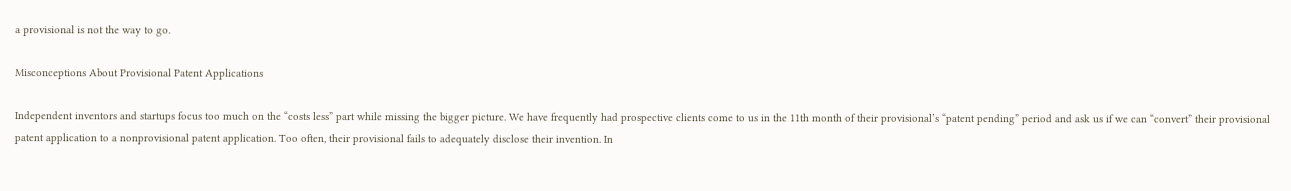a provisional is not the way to go.

Misconceptions About Provisional Patent Applications

Independent inventors and startups focus too much on the “costs less” part while missing the bigger picture. We have frequently had prospective clients come to us in the 11th month of their provisional’s “patent pending” period and ask us if we can “convert” their provisional patent application to a nonprovisional patent application. Too often, their provisional fails to adequately disclose their invention. In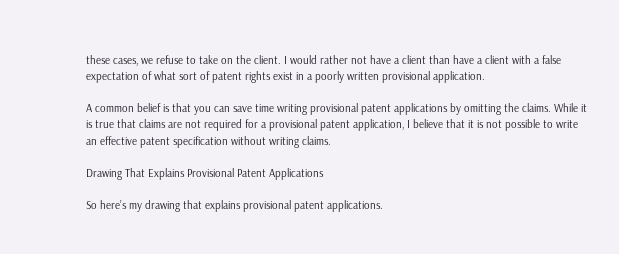these cases, we refuse to take on the client. I would rather not have a client than have a client with a false expectation of what sort of patent rights exist in a poorly written provisional application.

A common belief is that you can save time writing provisional patent applications by omitting the claims. While it is true that claims are not required for a provisional patent application, I believe that it is not possible to write an effective patent specification without writing claims.

Drawing That Explains Provisional Patent Applications

So here’s my drawing that explains provisional patent applications.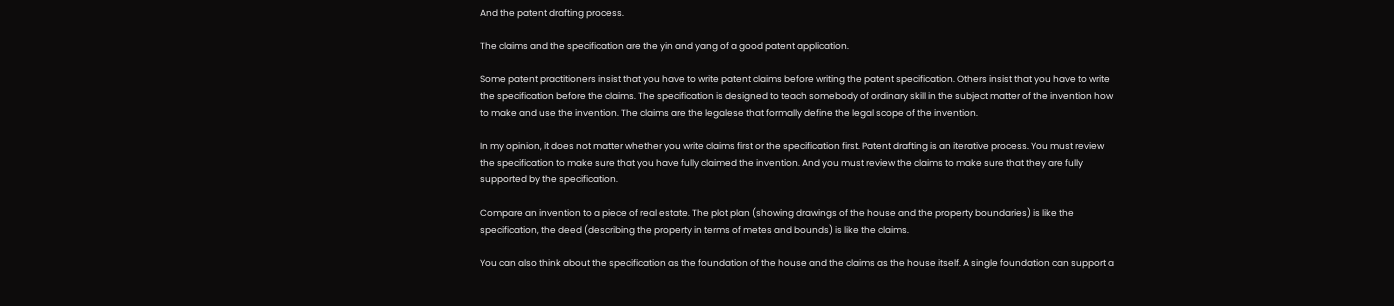And the patent drafting process.

The claims and the specification are the yin and yang of a good patent application.

Some patent practitioners insist that you have to write patent claims before writing the patent specification. Others insist that you have to write the specification before the claims. The specification is designed to teach somebody of ordinary skill in the subject matter of the invention how to make and use the invention. The claims are the legalese that formally define the legal scope of the invention.

In my opinion, it does not matter whether you write claims first or the specification first. Patent drafting is an iterative process. You must review the specification to make sure that you have fully claimed the invention. And you must review the claims to make sure that they are fully supported by the specification.

Compare an invention to a piece of real estate. The plot plan (showing drawings of the house and the property boundaries) is like the specification, the deed (describing the property in terms of metes and bounds) is like the claims.

You can also think about the specification as the foundation of the house and the claims as the house itself. A single foundation can support a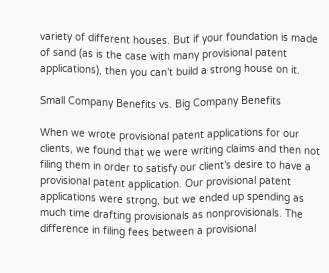variety of different houses. But if your foundation is made of sand (as is the case with many provisional patent applications), then you can’t build a strong house on it.

Small Company Benefits vs. Big Company Benefits

When we wrote provisional patent applications for our clients, we found that we were writing claims and then not filing them in order to satisfy our client’s desire to have a provisional patent application. Our provisional patent applications were strong, but we ended up spending as much time drafting provisionals as nonprovisionals. The difference in filing fees between a provisional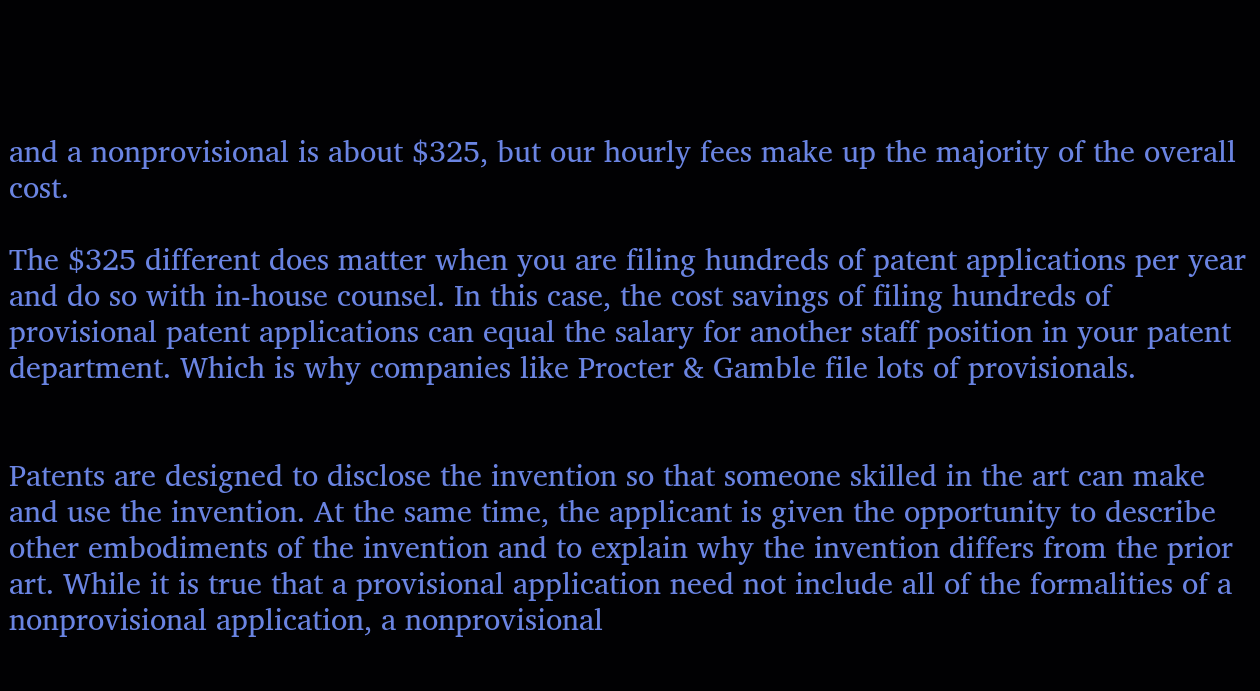and a nonprovisional is about $325, but our hourly fees make up the majority of the overall cost.

The $325 different does matter when you are filing hundreds of patent applications per year and do so with in-house counsel. In this case, the cost savings of filing hundreds of provisional patent applications can equal the salary for another staff position in your patent department. Which is why companies like Procter & Gamble file lots of provisionals.


Patents are designed to disclose the invention so that someone skilled in the art can make and use the invention. At the same time, the applicant is given the opportunity to describe other embodiments of the invention and to explain why the invention differs from the prior art. While it is true that a provisional application need not include all of the formalities of a nonprovisional application, a nonprovisional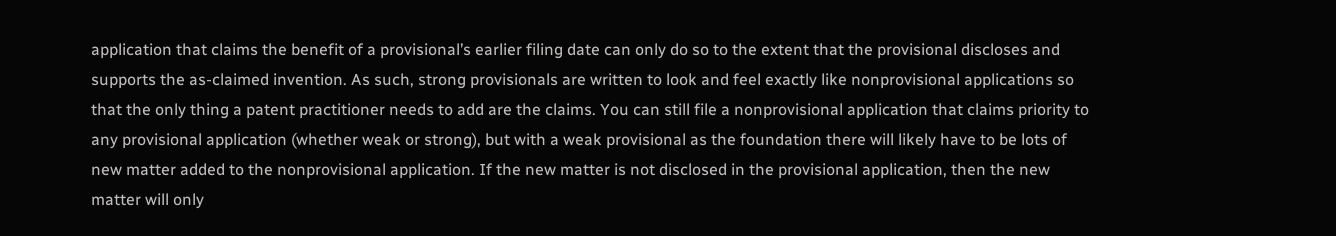application that claims the benefit of a provisional’s earlier filing date can only do so to the extent that the provisional discloses and supports the as-claimed invention. As such, strong provisionals are written to look and feel exactly like nonprovisional applications so that the only thing a patent practitioner needs to add are the claims. You can still file a nonprovisional application that claims priority to any provisional application (whether weak or strong), but with a weak provisional as the foundation there will likely have to be lots of new matter added to the nonprovisional application. If the new matter is not disclosed in the provisional application, then the new matter will only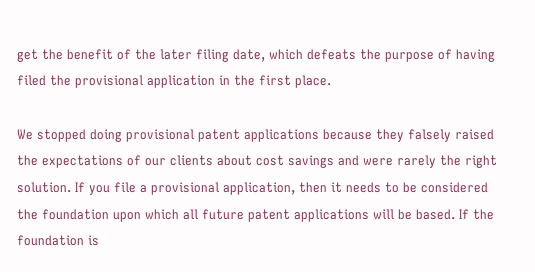get the benefit of the later filing date, which defeats the purpose of having filed the provisional application in the first place.

We stopped doing provisional patent applications because they falsely raised the expectations of our clients about cost savings and were rarely the right solution. If you file a provisional application, then it needs to be considered the foundation upon which all future patent applications will be based. If the foundation is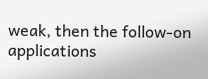weak, then the follow-on applications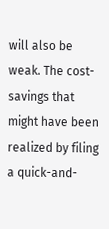will also be weak. The cost-savings that might have been realized by filing a quick-and-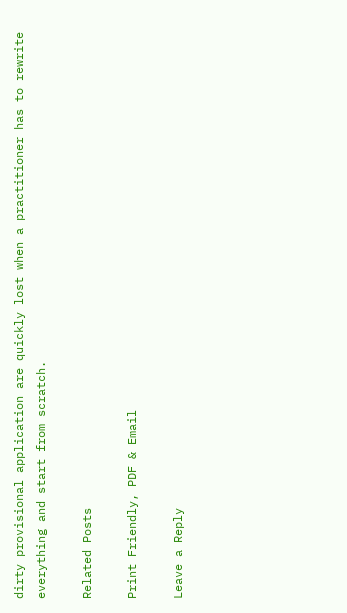dirty provisional application are quickly lost when a practitioner has to rewrite everything and start from scratch.

Related Posts

Print Friendly, PDF & Email

Leave a Reply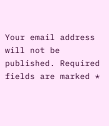Your email address will not be published. Required fields are marked *